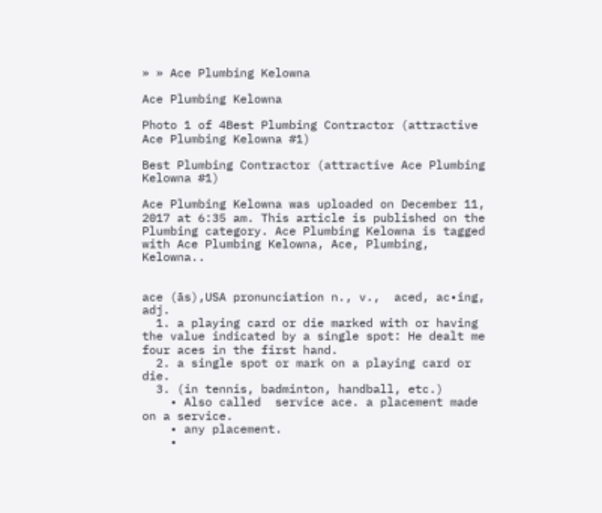» » Ace Plumbing Kelowna

Ace Plumbing Kelowna

Photo 1 of 4Best Plumbing Contractor (attractive Ace Plumbing Kelowna #1)

Best Plumbing Contractor (attractive Ace Plumbing Kelowna #1)

Ace Plumbing Kelowna was uploaded on December 11, 2017 at 6:35 am. This article is published on the Plumbing category. Ace Plumbing Kelowna is tagged with Ace Plumbing Kelowna, Ace, Plumbing, Kelowna..


ace (ās),USA pronunciation n., v.,  aced, ac•ing, adj.
  1. a playing card or die marked with or having the value indicated by a single spot: He dealt me four aces in the first hand.
  2. a single spot or mark on a playing card or die.
  3. (in tennis, badminton, handball, etc.)
    • Also called  service ace. a placement made on a service.
    • any placement.
    •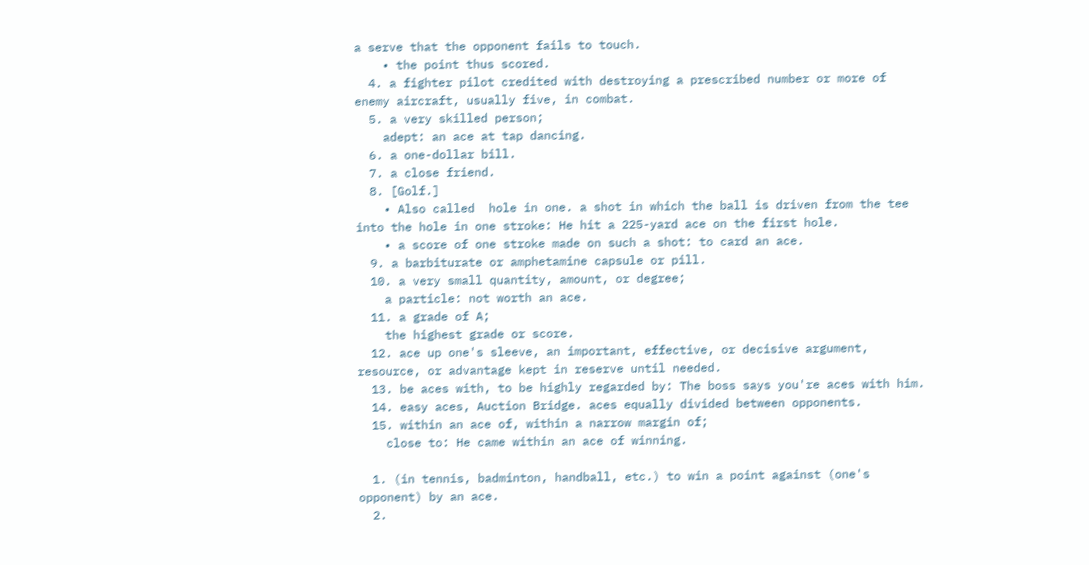a serve that the opponent fails to touch.
    • the point thus scored.
  4. a fighter pilot credited with destroying a prescribed number or more of enemy aircraft, usually five, in combat.
  5. a very skilled person;
    adept: an ace at tap dancing.
  6. a one-dollar bill.
  7. a close friend.
  8. [Golf.]
    • Also called  hole in one. a shot in which the ball is driven from the tee into the hole in one stroke: He hit a 225-yard ace on the first hole.
    • a score of one stroke made on such a shot: to card an ace.
  9. a barbiturate or amphetamine capsule or pill.
  10. a very small quantity, amount, or degree;
    a particle: not worth an ace.
  11. a grade of A;
    the highest grade or score.
  12. ace up one's sleeve, an important, effective, or decisive argument, resource, or advantage kept in reserve until needed.
  13. be aces with, to be highly regarded by: The boss says you're aces with him.
  14. easy aces, Auction Bridge. aces equally divided between opponents.
  15. within an ace of, within a narrow margin of;
    close to: He came within an ace of winning.

  1. (in tennis, badminton, handball, etc.) to win a point against (one's opponent) by an ace.
  2.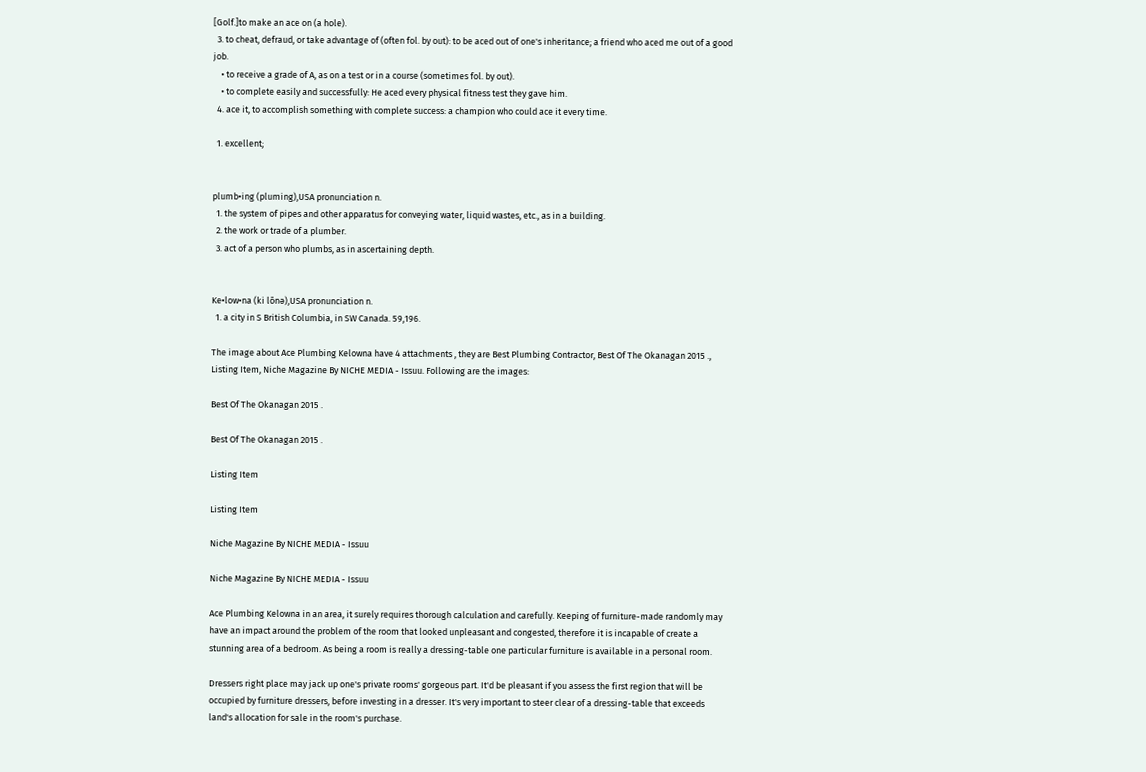[Golf.]to make an ace on (a hole).
  3. to cheat, defraud, or take advantage of (often fol. by out): to be aced out of one's inheritance; a friend who aced me out of a good job.
    • to receive a grade of A, as on a test or in a course (sometimes fol. by out).
    • to complete easily and successfully: He aced every physical fitness test they gave him.
  4. ace it, to accomplish something with complete success: a champion who could ace it every time.

  1. excellent;


plumb•ing (pluming),USA pronunciation n.
  1. the system of pipes and other apparatus for conveying water, liquid wastes, etc., as in a building.
  2. the work or trade of a plumber.
  3. act of a person who plumbs, as in ascertaining depth.


Ke•low•na (ki lōnə),USA pronunciation n.
  1. a city in S British Columbia, in SW Canada. 59,196.

The image about Ace Plumbing Kelowna have 4 attachments , they are Best Plumbing Contractor, Best Of The Okanagan 2015 ., Listing Item, Niche Magazine By NICHE MEDIA - Issuu. Following are the images:

Best Of The Okanagan 2015 .

Best Of The Okanagan 2015 .

Listing Item

Listing Item

Niche Magazine By NICHE MEDIA - Issuu

Niche Magazine By NICHE MEDIA - Issuu

Ace Plumbing Kelowna in an area, it surely requires thorough calculation and carefully. Keeping of furniture-made randomly may have an impact around the problem of the room that looked unpleasant and congested, therefore it is incapable of create a stunning area of a bedroom. As being a room is really a dressing-table one particular furniture is available in a personal room.

Dressers right place may jack up one's private rooms' gorgeous part. It'd be pleasant if you assess the first region that will be occupied by furniture dressers, before investing in a dresser. It's very important to steer clear of a dressing-table that exceeds land's allocation for sale in the room's purchase.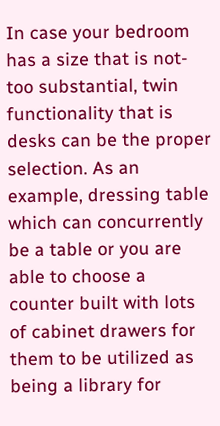In case your bedroom has a size that is not-too substantial, twin functionality that is desks can be the proper selection. As an example, dressing table which can concurrently be a table or you are able to choose a counter built with lots of cabinet drawers for them to be utilized as being a library for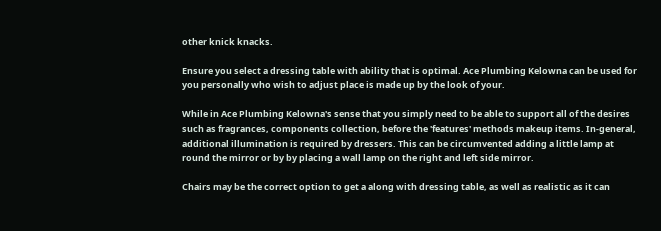other knick knacks.

Ensure you select a dressing table with ability that is optimal. Ace Plumbing Kelowna can be used for you personally who wish to adjust place is made up by the look of your.

While in Ace Plumbing Kelowna's sense that you simply need to be able to support all of the desires such as fragrances, components collection, before the 'features' methods makeup items. In-general, additional illumination is required by dressers. This can be circumvented adding a little lamp at round the mirror or by by placing a wall lamp on the right and left side mirror.

Chairs may be the correct option to get a along with dressing table, as well as realistic as it can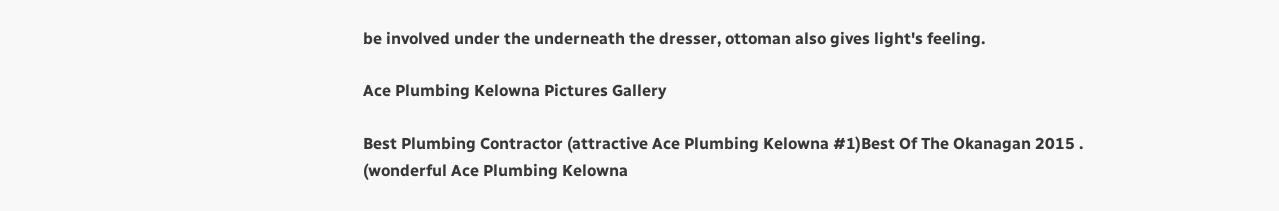be involved under the underneath the dresser, ottoman also gives light's feeling.

Ace Plumbing Kelowna Pictures Gallery

Best Plumbing Contractor (attractive Ace Plumbing Kelowna #1)Best Of The Okanagan 2015 . (wonderful Ace Plumbing Kelowna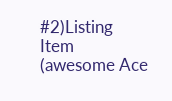#2)Listing Item (awesome Ace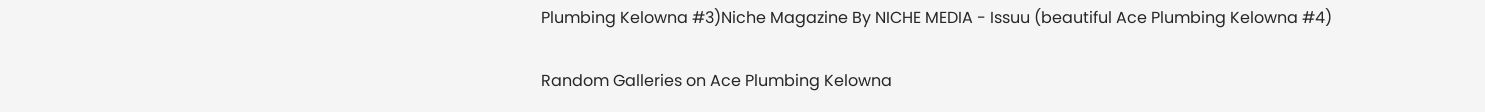Plumbing Kelowna #3)Niche Magazine By NICHE MEDIA - Issuu (beautiful Ace Plumbing Kelowna #4)

Random Galleries on Ace Plumbing Kelowna